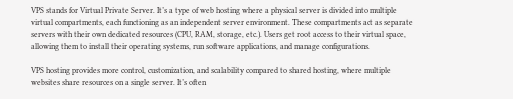VPS stands for Virtual Private Server. It’s a type of web hosting where a physical server is divided into multiple virtual compartments, each functioning as an independent server environment. These compartments act as separate servers with their own dedicated resources (CPU, RAM, storage, etc.). Users get root access to their virtual space, allowing them to install their operating systems, run software applications, and manage configurations.

VPS hosting provides more control, customization, and scalability compared to shared hosting, where multiple websites share resources on a single server. It’s often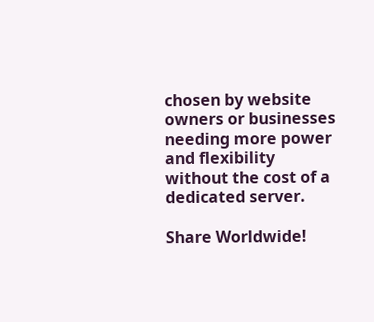chosen by website owners or businesses needing more power and flexibility without the cost of a dedicated server.

Share Worldwide!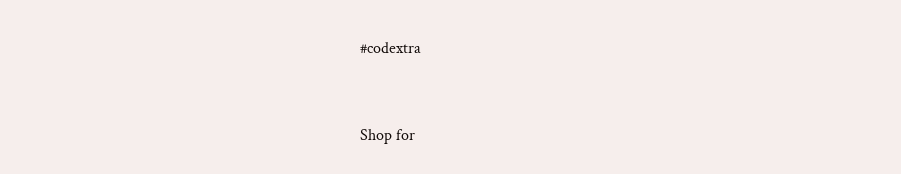#codextra


Shop for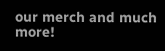our merch and much more!